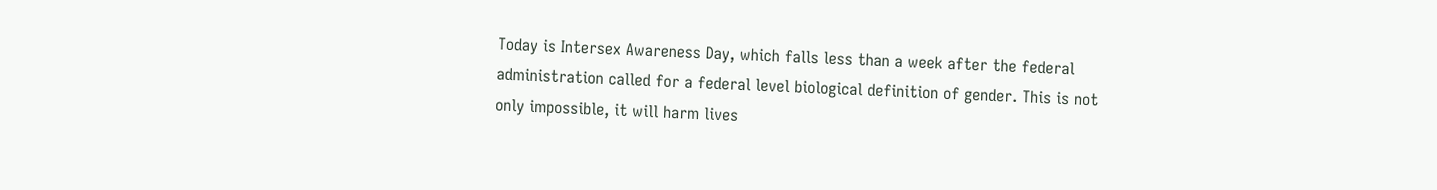Today is Intersex Awareness Day, which falls less than a week after the federal administration called for a federal level biological definition of gender. This is not only impossible, it will harm lives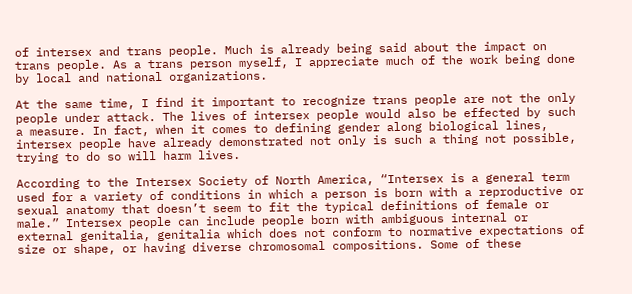of intersex and trans people. Much is already being said about the impact on trans people. As a trans person myself, I appreciate much of the work being done by local and national organizations.

At the same time, I find it important to recognize trans people are not the only people under attack. The lives of intersex people would also be effected by such a measure. In fact, when it comes to defining gender along biological lines, intersex people have already demonstrated not only is such a thing not possible, trying to do so will harm lives.

According to the Intersex Society of North America, “Intersex is a general term used for a variety of conditions in which a person is born with a reproductive or sexual anatomy that doesn’t seem to fit the typical definitions of female or male.” Intersex people can include people born with ambiguous internal or external genitalia, genitalia which does not conform to normative expectations of size or shape, or having diverse chromosomal compositions. Some of these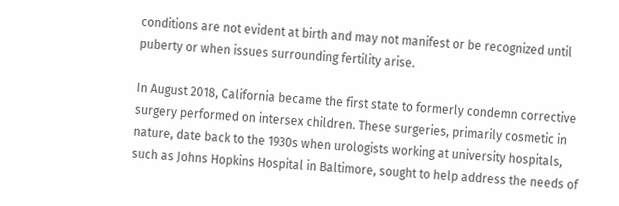conditions are not evident at birth and may not manifest or be recognized until puberty or when issues surrounding fertility arise.

In August 2018, California became the first state to formerly condemn corrective surgery performed on intersex children. These surgeries, primarily cosmetic in nature, date back to the 1930s when urologists working at university hospitals, such as Johns Hopkins Hospital in Baltimore, sought to help address the needs of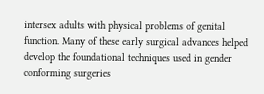intersex adults with physical problems of genital function. Many of these early surgical advances helped develop the foundational techniques used in gender conforming surgeries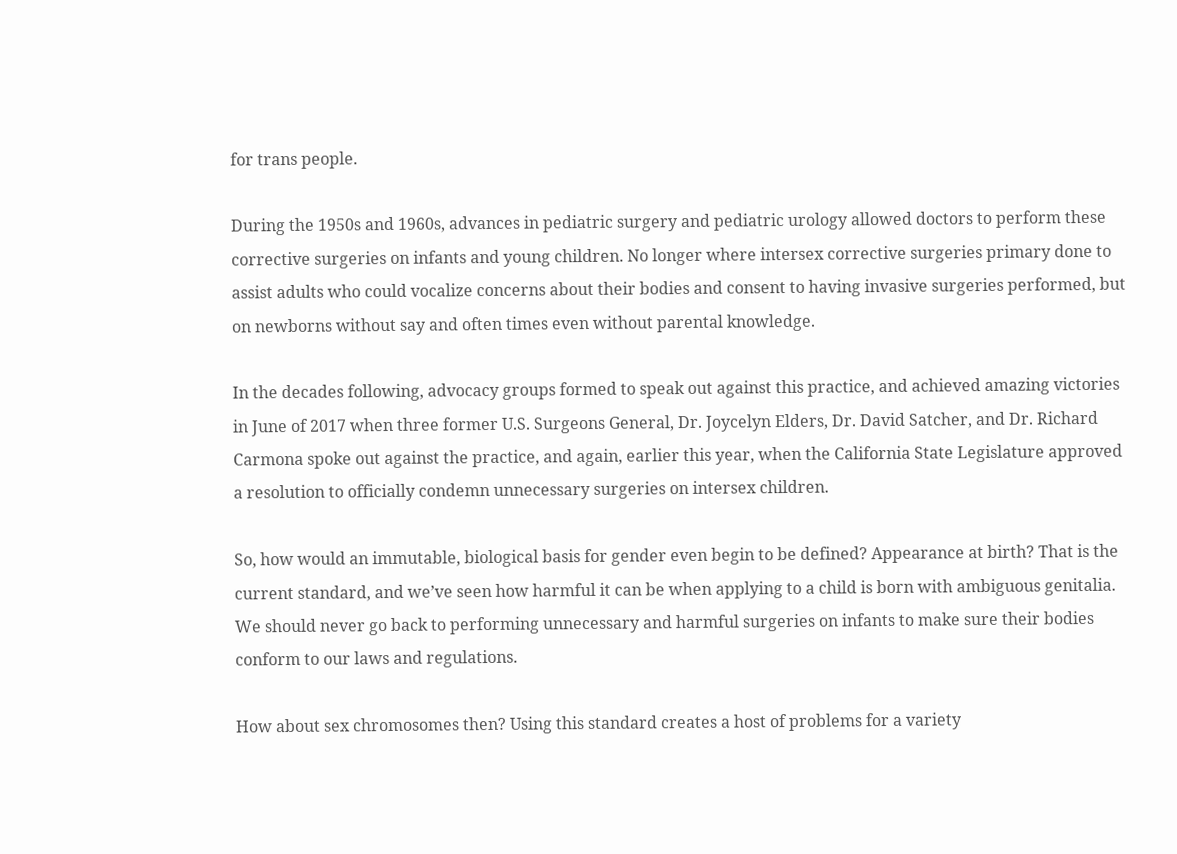for trans people.

During the 1950s and 1960s, advances in pediatric surgery and pediatric urology allowed doctors to perform these corrective surgeries on infants and young children. No longer where intersex corrective surgeries primary done to assist adults who could vocalize concerns about their bodies and consent to having invasive surgeries performed, but on newborns without say and often times even without parental knowledge.

In the decades following, advocacy groups formed to speak out against this practice, and achieved amazing victories in June of 2017 when three former U.S. Surgeons General, Dr. Joycelyn Elders, Dr. David Satcher, and Dr. Richard Carmona spoke out against the practice, and again, earlier this year, when the California State Legislature approved a resolution to officially condemn unnecessary surgeries on intersex children.

So, how would an immutable, biological basis for gender even begin to be defined? Appearance at birth? That is the current standard, and we’ve seen how harmful it can be when applying to a child is born with ambiguous genitalia. We should never go back to performing unnecessary and harmful surgeries on infants to make sure their bodies conform to our laws and regulations.

How about sex chromosomes then? Using this standard creates a host of problems for a variety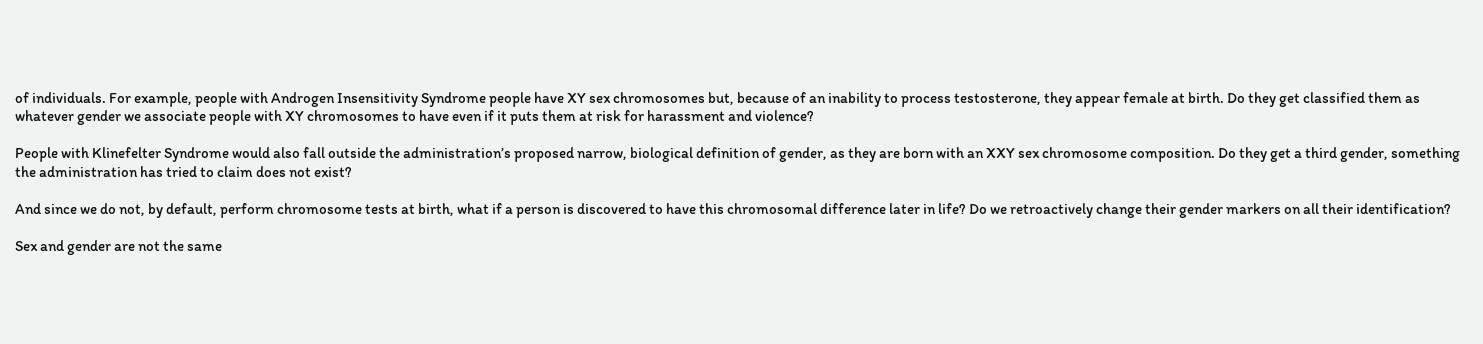of individuals. For example, people with Androgen Insensitivity Syndrome people have XY sex chromosomes but, because of an inability to process testosterone, they appear female at birth. Do they get classified them as whatever gender we associate people with XY chromosomes to have even if it puts them at risk for harassment and violence?

People with Klinefelter Syndrome would also fall outside the administration’s proposed narrow, biological definition of gender, as they are born with an XXY sex chromosome composition. Do they get a third gender, something the administration has tried to claim does not exist?

And since we do not, by default, perform chromosome tests at birth, what if a person is discovered to have this chromosomal difference later in life? Do we retroactively change their gender markers on all their identification?

Sex and gender are not the same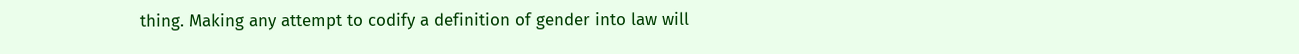thing. Making any attempt to codify a definition of gender into law will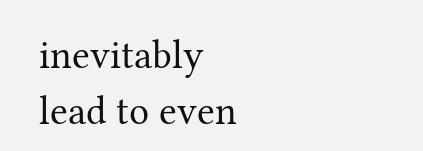inevitably lead to even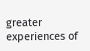greater experiences of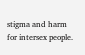stigma and harm for intersex people.